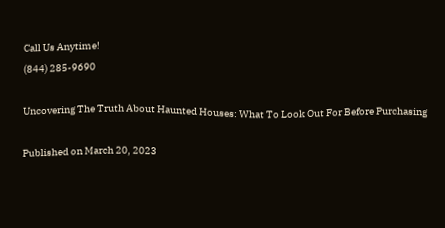Call Us Anytime!
(844) 285-9690

Uncovering The Truth About Haunted Houses: What To Look Out For Before Purchasing

Published on March 20, 2023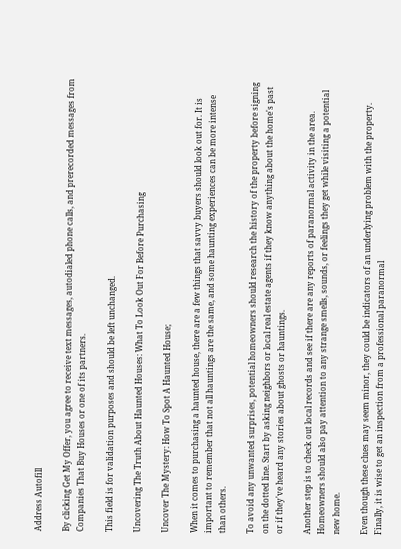Address Autofill

By clicking Get My Offer, you agree to receive text messages, autodialed phone calls, and prerecorded messages from Companies That Buy Houses or one of its partners.

This field is for validation purposes and should be left unchanged.

Uncovering The Truth About Haunted Houses: What To Look Out For Before Purchasing

Uncover The Mystery: How To Spot A Haunted House;

When it comes to purchasing a haunted house, there are a few things that savvy buyers should look out for. It is important to remember that not all hauntings are the same, and some haunting experiences can be more intense than others.

To avoid any unwanted surprises, potential homeowners should research the history of the property before signing on the dotted line. Start by asking neighbors or local real estate agents if they know anything about the home's past or if they've heard any stories about ghosts or hauntings.

Another step is to check out local records and see if there are any reports of paranormal activity in the area. Homeowners should also pay attention to any strange smells, sounds, or feelings they get while visiting a potential new home.

Even though these clues may seem minor, they could be indicators of an underlying problem with the property. Finally, it is wise to get an inspection from a professional paranormal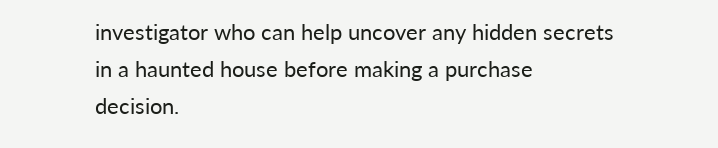investigator who can help uncover any hidden secrets in a haunted house before making a purchase decision.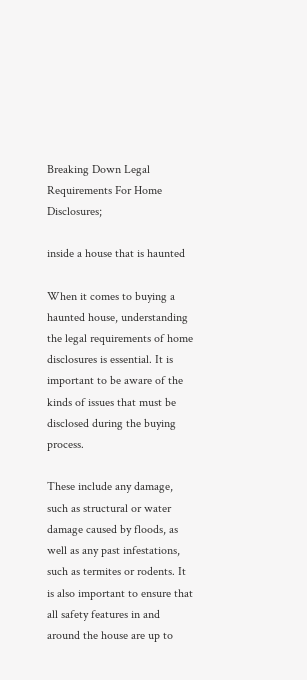Breaking Down Legal Requirements For Home Disclosures;

inside a house that is haunted

When it comes to buying a haunted house, understanding the legal requirements of home disclosures is essential. It is important to be aware of the kinds of issues that must be disclosed during the buying process.

These include any damage, such as structural or water damage caused by floods, as well as any past infestations, such as termites or rodents. It is also important to ensure that all safety features in and around the house are up to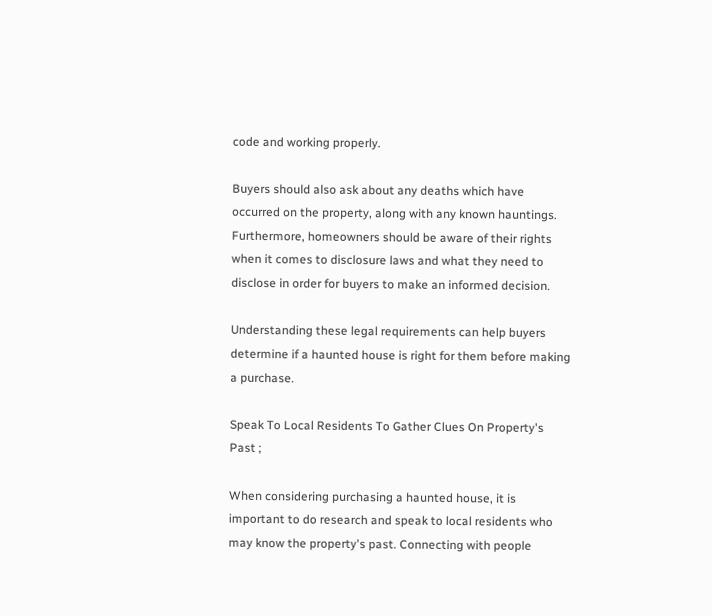code and working properly.

Buyers should also ask about any deaths which have occurred on the property, along with any known hauntings. Furthermore, homeowners should be aware of their rights when it comes to disclosure laws and what they need to disclose in order for buyers to make an informed decision.

Understanding these legal requirements can help buyers determine if a haunted house is right for them before making a purchase.

Speak To Local Residents To Gather Clues On Property's Past ;

When considering purchasing a haunted house, it is important to do research and speak to local residents who may know the property's past. Connecting with people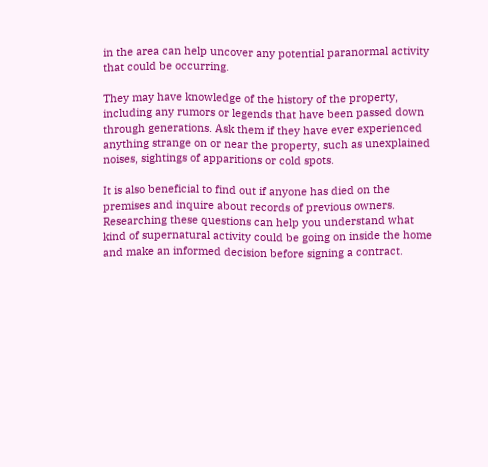in the area can help uncover any potential paranormal activity that could be occurring.

They may have knowledge of the history of the property, including any rumors or legends that have been passed down through generations. Ask them if they have ever experienced anything strange on or near the property, such as unexplained noises, sightings of apparitions or cold spots.

It is also beneficial to find out if anyone has died on the premises and inquire about records of previous owners. Researching these questions can help you understand what kind of supernatural activity could be going on inside the home and make an informed decision before signing a contract.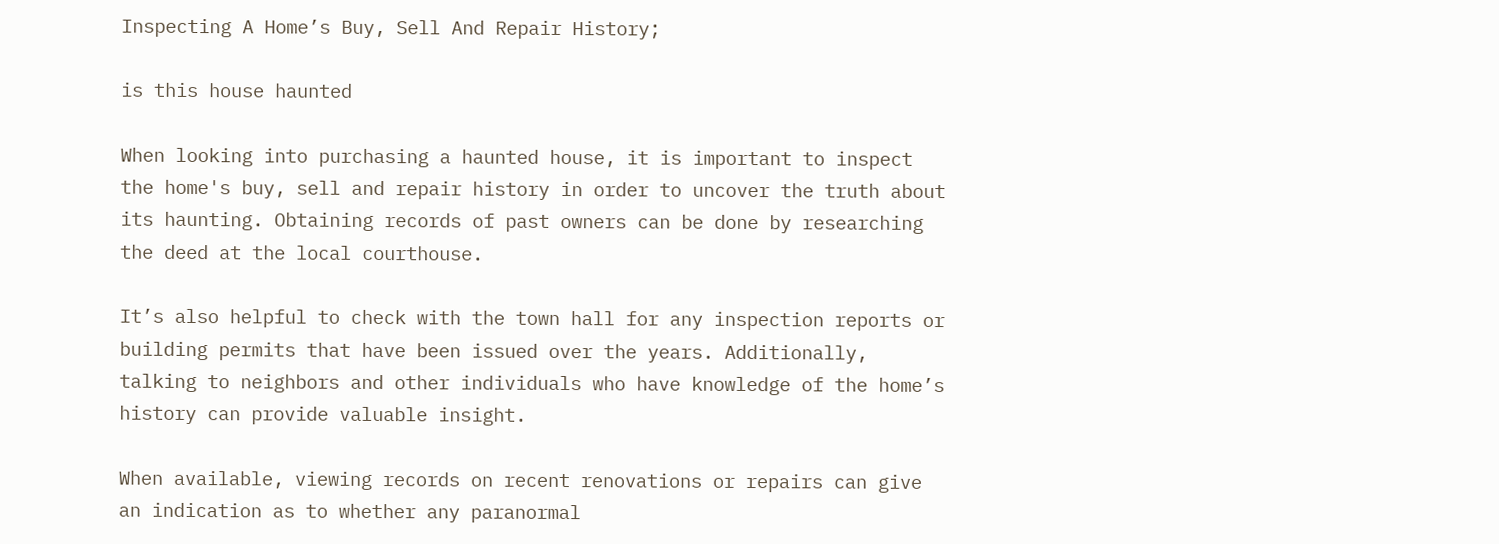Inspecting A Home’s Buy, Sell And Repair History;

is this house haunted

When looking into purchasing a haunted house, it is important to inspect the home's buy, sell and repair history in order to uncover the truth about its haunting. Obtaining records of past owners can be done by researching the deed at the local courthouse.

It’s also helpful to check with the town hall for any inspection reports or building permits that have been issued over the years. Additionally, talking to neighbors and other individuals who have knowledge of the home’s history can provide valuable insight.

When available, viewing records on recent renovations or repairs can give an indication as to whether any paranormal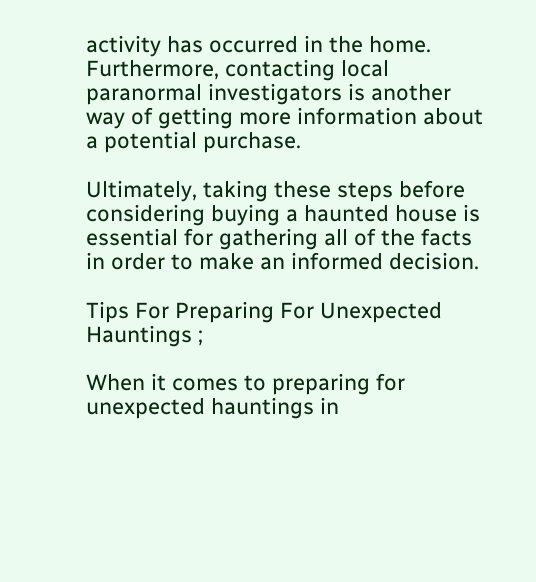activity has occurred in the home. Furthermore, contacting local paranormal investigators is another way of getting more information about a potential purchase.

Ultimately, taking these steps before considering buying a haunted house is essential for gathering all of the facts in order to make an informed decision.

Tips For Preparing For Unexpected Hauntings ;

When it comes to preparing for unexpected hauntings in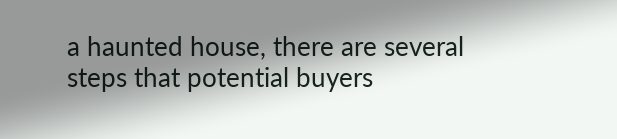a haunted house, there are several steps that potential buyers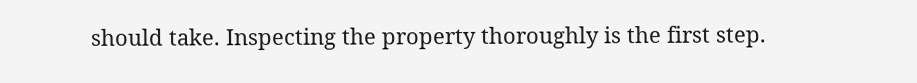should take. Inspecting the property thoroughly is the first step.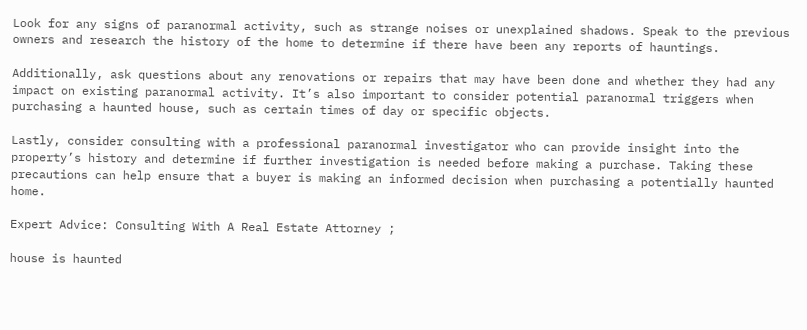Look for any signs of paranormal activity, such as strange noises or unexplained shadows. Speak to the previous owners and research the history of the home to determine if there have been any reports of hauntings.

Additionally, ask questions about any renovations or repairs that may have been done and whether they had any impact on existing paranormal activity. It’s also important to consider potential paranormal triggers when purchasing a haunted house, such as certain times of day or specific objects.

Lastly, consider consulting with a professional paranormal investigator who can provide insight into the property’s history and determine if further investigation is needed before making a purchase. Taking these precautions can help ensure that a buyer is making an informed decision when purchasing a potentially haunted home.

Expert Advice: Consulting With A Real Estate Attorney ;

house is haunted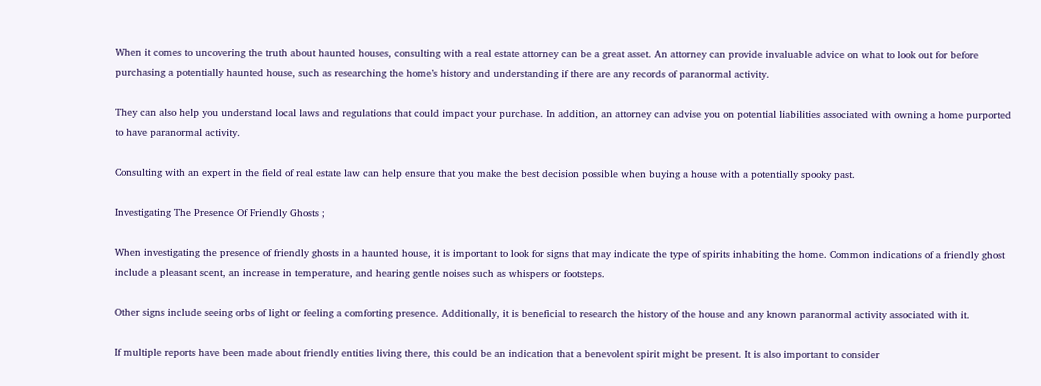When it comes to uncovering the truth about haunted houses, consulting with a real estate attorney can be a great asset. An attorney can provide invaluable advice on what to look out for before purchasing a potentially haunted house, such as researching the home’s history and understanding if there are any records of paranormal activity.

They can also help you understand local laws and regulations that could impact your purchase. In addition, an attorney can advise you on potential liabilities associated with owning a home purported to have paranormal activity.

Consulting with an expert in the field of real estate law can help ensure that you make the best decision possible when buying a house with a potentially spooky past.

Investigating The Presence Of Friendly Ghosts ;

When investigating the presence of friendly ghosts in a haunted house, it is important to look for signs that may indicate the type of spirits inhabiting the home. Common indications of a friendly ghost include a pleasant scent, an increase in temperature, and hearing gentle noises such as whispers or footsteps.

Other signs include seeing orbs of light or feeling a comforting presence. Additionally, it is beneficial to research the history of the house and any known paranormal activity associated with it.

If multiple reports have been made about friendly entities living there, this could be an indication that a benevolent spirit might be present. It is also important to consider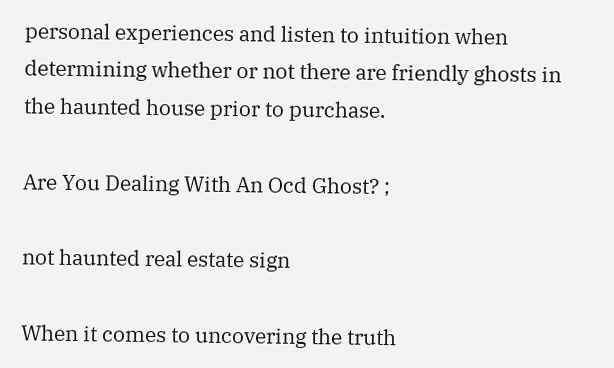personal experiences and listen to intuition when determining whether or not there are friendly ghosts in the haunted house prior to purchase.

Are You Dealing With An Ocd Ghost? ;

not haunted real estate sign

When it comes to uncovering the truth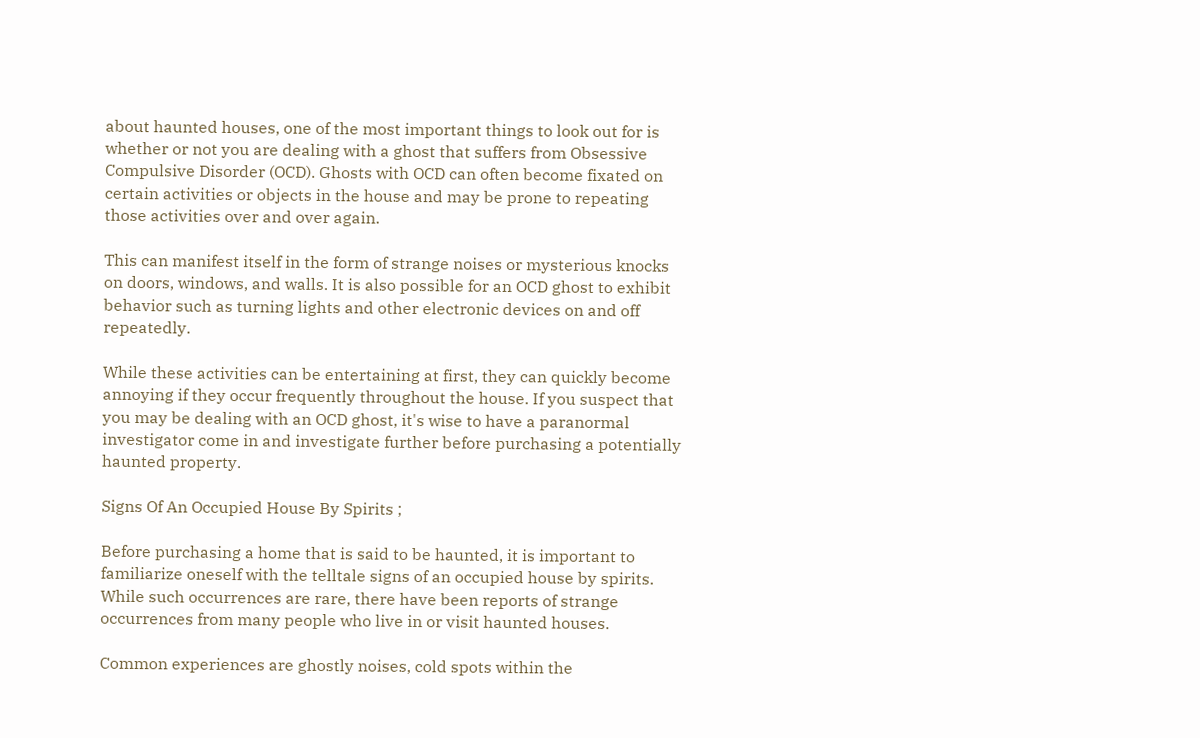about haunted houses, one of the most important things to look out for is whether or not you are dealing with a ghost that suffers from Obsessive Compulsive Disorder (OCD). Ghosts with OCD can often become fixated on certain activities or objects in the house and may be prone to repeating those activities over and over again.

This can manifest itself in the form of strange noises or mysterious knocks on doors, windows, and walls. It is also possible for an OCD ghost to exhibit behavior such as turning lights and other electronic devices on and off repeatedly.

While these activities can be entertaining at first, they can quickly become annoying if they occur frequently throughout the house. If you suspect that you may be dealing with an OCD ghost, it's wise to have a paranormal investigator come in and investigate further before purchasing a potentially haunted property.

Signs Of An Occupied House By Spirits ;

Before purchasing a home that is said to be haunted, it is important to familiarize oneself with the telltale signs of an occupied house by spirits. While such occurrences are rare, there have been reports of strange occurrences from many people who live in or visit haunted houses.

Common experiences are ghostly noises, cold spots within the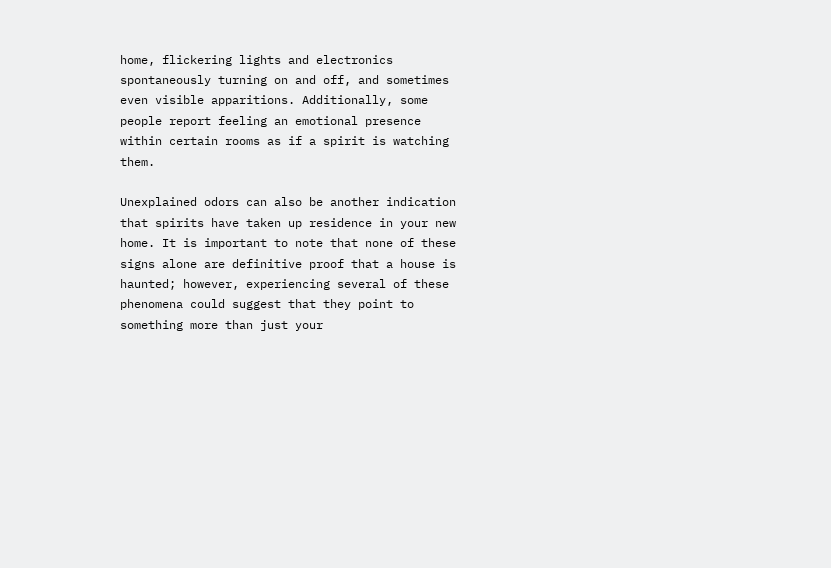home, flickering lights and electronics spontaneously turning on and off, and sometimes even visible apparitions. Additionally, some people report feeling an emotional presence within certain rooms as if a spirit is watching them.

Unexplained odors can also be another indication that spirits have taken up residence in your new home. It is important to note that none of these signs alone are definitive proof that a house is haunted; however, experiencing several of these phenomena could suggest that they point to something more than just your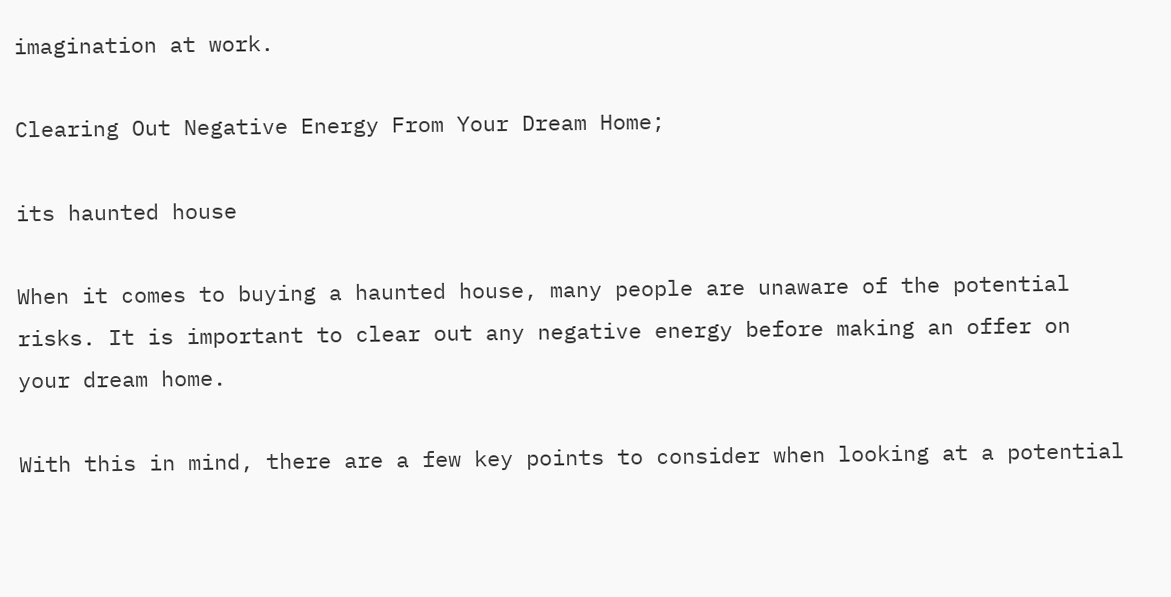imagination at work.

Clearing Out Negative Energy From Your Dream Home;

its haunted house

When it comes to buying a haunted house, many people are unaware of the potential risks. It is important to clear out any negative energy before making an offer on your dream home.

With this in mind, there are a few key points to consider when looking at a potential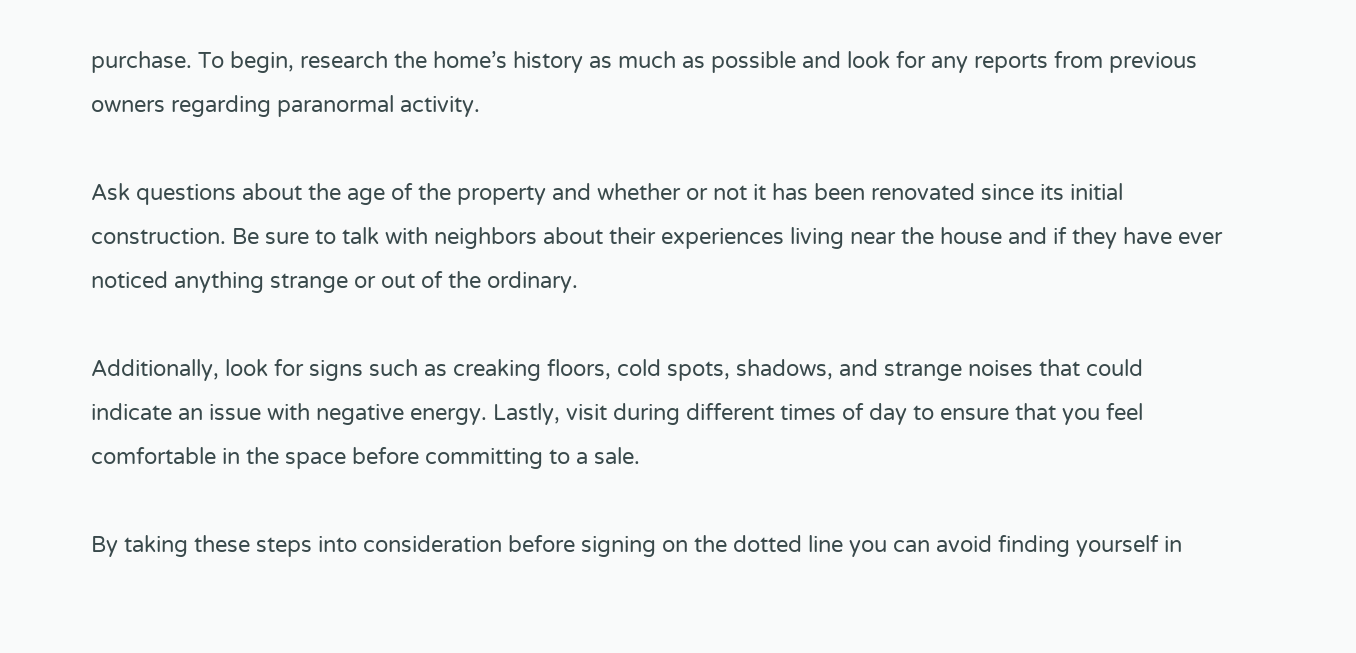purchase. To begin, research the home’s history as much as possible and look for any reports from previous owners regarding paranormal activity.

Ask questions about the age of the property and whether or not it has been renovated since its initial construction. Be sure to talk with neighbors about their experiences living near the house and if they have ever noticed anything strange or out of the ordinary.

Additionally, look for signs such as creaking floors, cold spots, shadows, and strange noises that could indicate an issue with negative energy. Lastly, visit during different times of day to ensure that you feel comfortable in the space before committing to a sale.

By taking these steps into consideration before signing on the dotted line you can avoid finding yourself in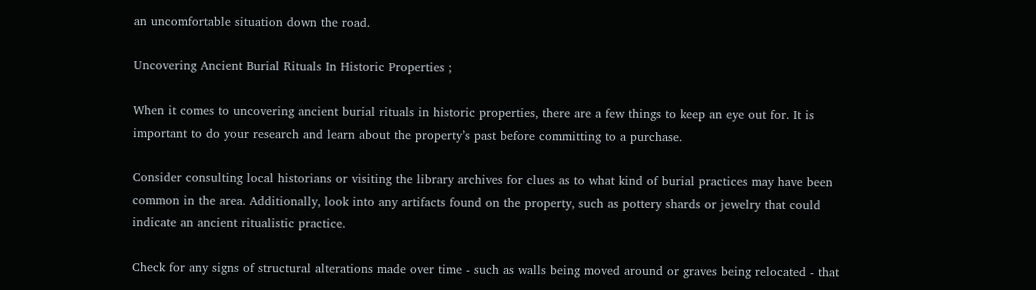an uncomfortable situation down the road.

Uncovering Ancient Burial Rituals In Historic Properties ;

When it comes to uncovering ancient burial rituals in historic properties, there are a few things to keep an eye out for. It is important to do your research and learn about the property’s past before committing to a purchase.

Consider consulting local historians or visiting the library archives for clues as to what kind of burial practices may have been common in the area. Additionally, look into any artifacts found on the property, such as pottery shards or jewelry that could indicate an ancient ritualistic practice.

Check for any signs of structural alterations made over time - such as walls being moved around or graves being relocated - that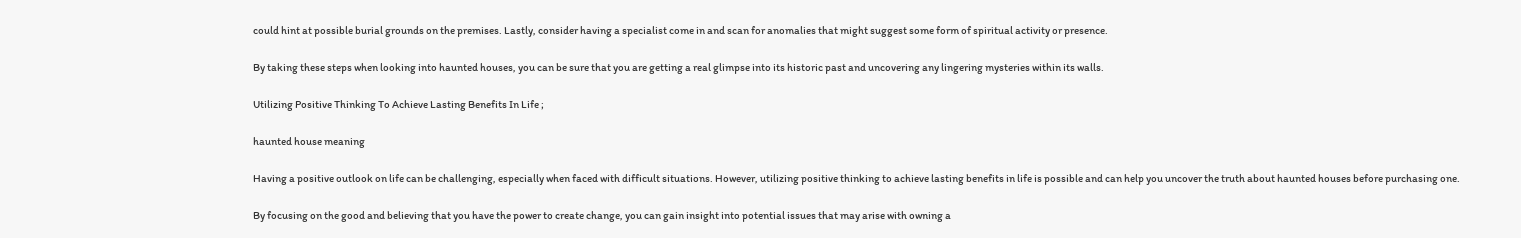could hint at possible burial grounds on the premises. Lastly, consider having a specialist come in and scan for anomalies that might suggest some form of spiritual activity or presence.

By taking these steps when looking into haunted houses, you can be sure that you are getting a real glimpse into its historic past and uncovering any lingering mysteries within its walls.

Utilizing Positive Thinking To Achieve Lasting Benefits In Life ;

haunted house meaning

Having a positive outlook on life can be challenging, especially when faced with difficult situations. However, utilizing positive thinking to achieve lasting benefits in life is possible and can help you uncover the truth about haunted houses before purchasing one.

By focusing on the good and believing that you have the power to create change, you can gain insight into potential issues that may arise with owning a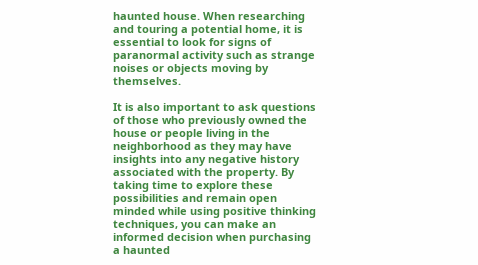haunted house. When researching and touring a potential home, it is essential to look for signs of paranormal activity such as strange noises or objects moving by themselves.

It is also important to ask questions of those who previously owned the house or people living in the neighborhood as they may have insights into any negative history associated with the property. By taking time to explore these possibilities and remain open minded while using positive thinking techniques, you can make an informed decision when purchasing a haunted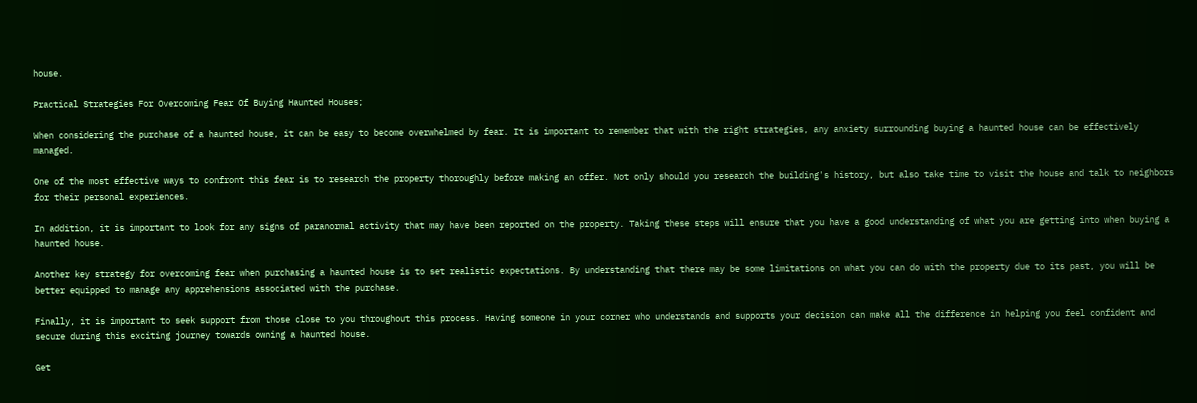house.

Practical Strategies For Overcoming Fear Of Buying Haunted Houses;

When considering the purchase of a haunted house, it can be easy to become overwhelmed by fear. It is important to remember that with the right strategies, any anxiety surrounding buying a haunted house can be effectively managed.

One of the most effective ways to confront this fear is to research the property thoroughly before making an offer. Not only should you research the building's history, but also take time to visit the house and talk to neighbors for their personal experiences.

In addition, it is important to look for any signs of paranormal activity that may have been reported on the property. Taking these steps will ensure that you have a good understanding of what you are getting into when buying a haunted house.

Another key strategy for overcoming fear when purchasing a haunted house is to set realistic expectations. By understanding that there may be some limitations on what you can do with the property due to its past, you will be better equipped to manage any apprehensions associated with the purchase.

Finally, it is important to seek support from those close to you throughout this process. Having someone in your corner who understands and supports your decision can make all the difference in helping you feel confident and secure during this exciting journey towards owning a haunted house.

Get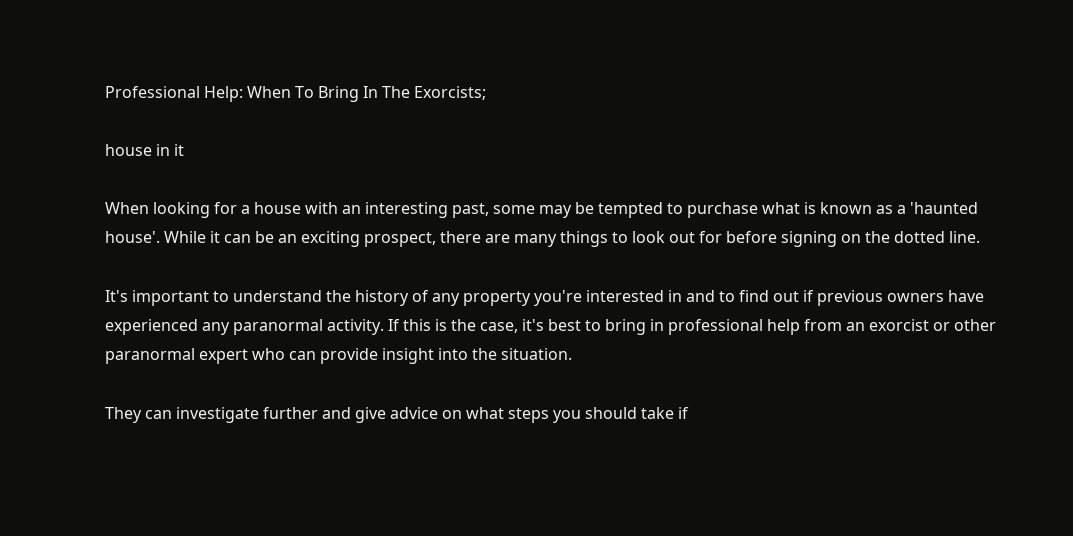Professional Help: When To Bring In The Exorcists;

house in it

When looking for a house with an interesting past, some may be tempted to purchase what is known as a 'haunted house'. While it can be an exciting prospect, there are many things to look out for before signing on the dotted line.

It's important to understand the history of any property you're interested in and to find out if previous owners have experienced any paranormal activity. If this is the case, it's best to bring in professional help from an exorcist or other paranormal expert who can provide insight into the situation.

They can investigate further and give advice on what steps you should take if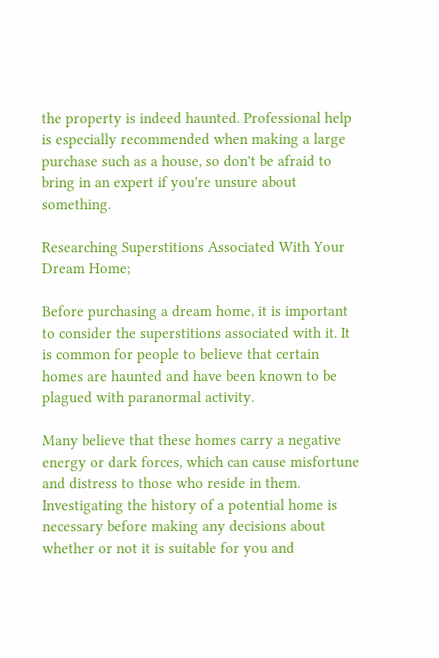the property is indeed haunted. Professional help is especially recommended when making a large purchase such as a house, so don't be afraid to bring in an expert if you're unsure about something.

Researching Superstitions Associated With Your Dream Home;

Before purchasing a dream home, it is important to consider the superstitions associated with it. It is common for people to believe that certain homes are haunted and have been known to be plagued with paranormal activity.

Many believe that these homes carry a negative energy or dark forces, which can cause misfortune and distress to those who reside in them. Investigating the history of a potential home is necessary before making any decisions about whether or not it is suitable for you and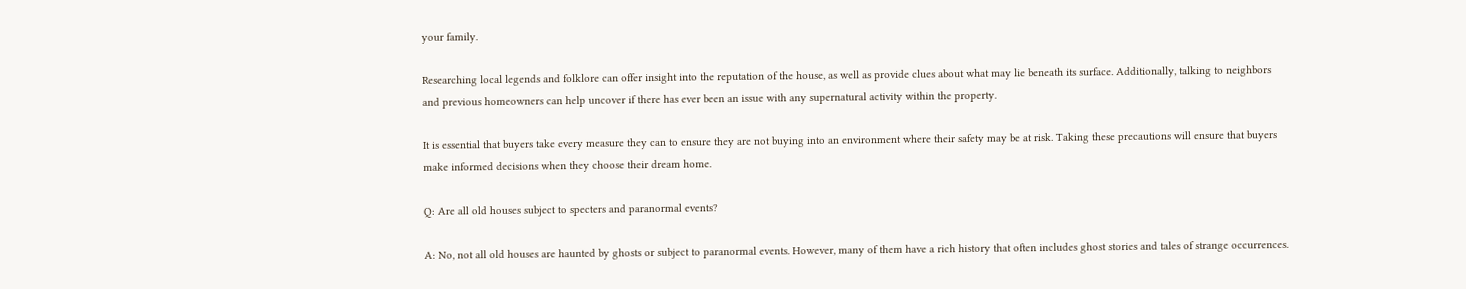your family.

Researching local legends and folklore can offer insight into the reputation of the house, as well as provide clues about what may lie beneath its surface. Additionally, talking to neighbors and previous homeowners can help uncover if there has ever been an issue with any supernatural activity within the property.

It is essential that buyers take every measure they can to ensure they are not buying into an environment where their safety may be at risk. Taking these precautions will ensure that buyers make informed decisions when they choose their dream home.

Q: Are all old houses subject to specters and paranormal events?

A: No, not all old houses are haunted by ghosts or subject to paranormal events. However, many of them have a rich history that often includes ghost stories and tales of strange occurrences.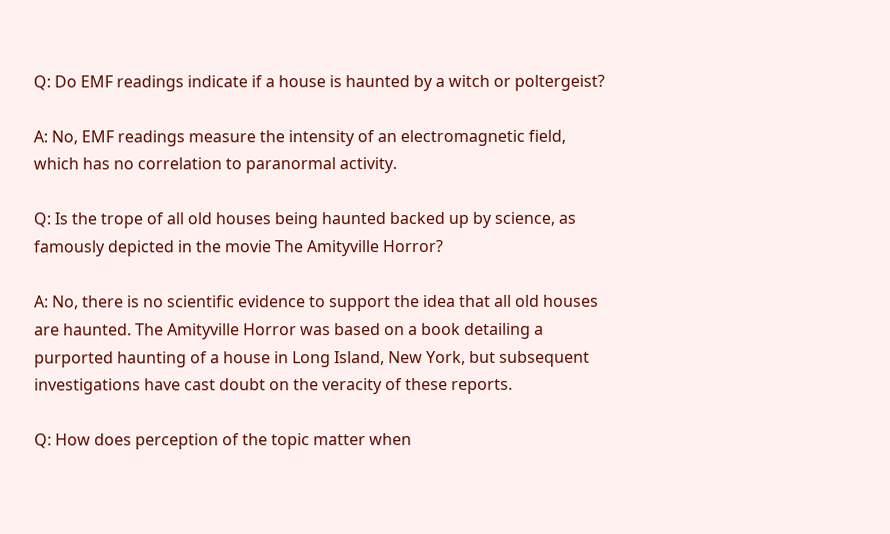Q: Do EMF readings indicate if a house is haunted by a witch or poltergeist?

A: No, EMF readings measure the intensity of an electromagnetic field, which has no correlation to paranormal activity.

Q: Is the trope of all old houses being haunted backed up by science, as famously depicted in the movie The Amityville Horror?

A: No, there is no scientific evidence to support the idea that all old houses are haunted. The Amityville Horror was based on a book detailing a purported haunting of a house in Long Island, New York, but subsequent investigations have cast doubt on the veracity of these reports.

Q: How does perception of the topic matter when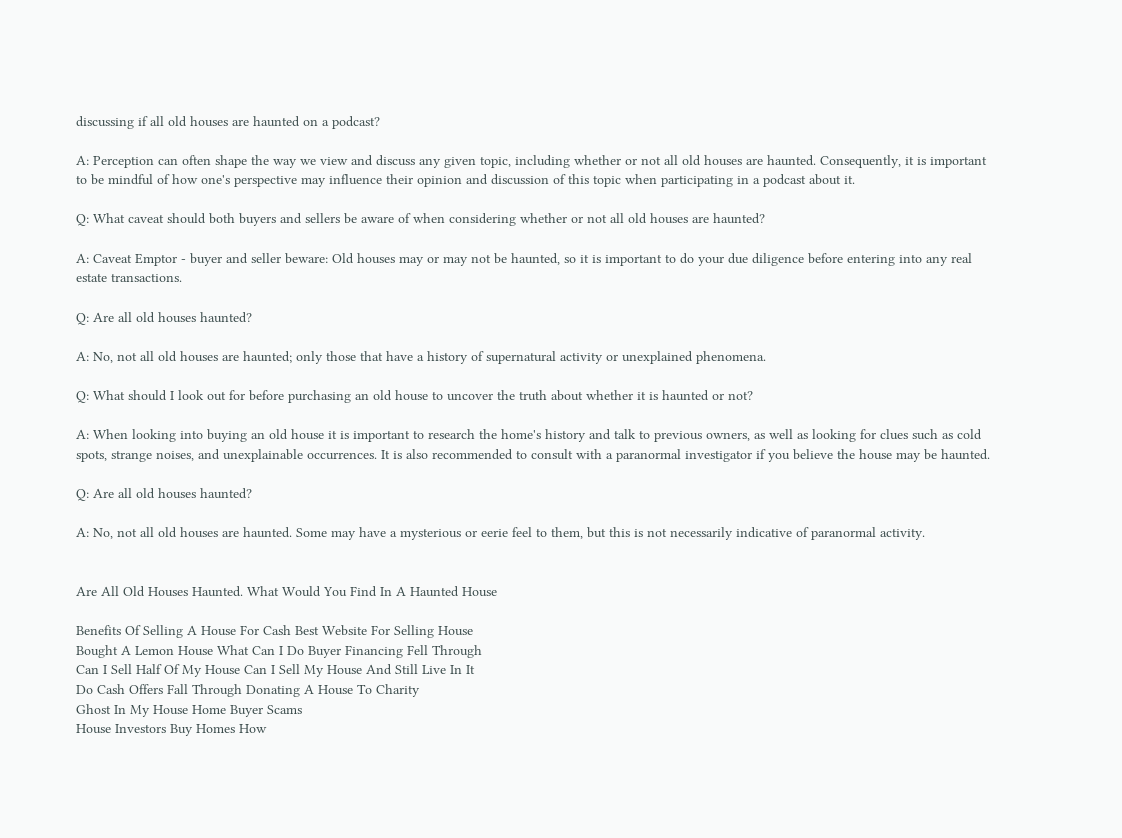discussing if all old houses are haunted on a podcast?

A: Perception can often shape the way we view and discuss any given topic, including whether or not all old houses are haunted. Consequently, it is important to be mindful of how one's perspective may influence their opinion and discussion of this topic when participating in a podcast about it.

Q: What caveat should both buyers and sellers be aware of when considering whether or not all old houses are haunted?

A: Caveat Emptor - buyer and seller beware: Old houses may or may not be haunted, so it is important to do your due diligence before entering into any real estate transactions.

Q: Are all old houses haunted?

A: No, not all old houses are haunted; only those that have a history of supernatural activity or unexplained phenomena.

Q: What should I look out for before purchasing an old house to uncover the truth about whether it is haunted or not?

A: When looking into buying an old house it is important to research the home's history and talk to previous owners, as well as looking for clues such as cold spots, strange noises, and unexplainable occurrences. It is also recommended to consult with a paranormal investigator if you believe the house may be haunted.

Q: Are all old houses haunted?

A: No, not all old houses are haunted. Some may have a mysterious or eerie feel to them, but this is not necessarily indicative of paranormal activity.


Are All Old Houses Haunted. What Would You Find In A Haunted House

Benefits Of Selling A House For Cash Best Website For Selling House
Bought A Lemon House What Can I Do Buyer Financing Fell Through
Can I Sell Half Of My House Can I Sell My House And Still Live In It
Do Cash Offers Fall Through Donating A House To Charity
Ghost In My House Home Buyer Scams
House Investors Buy Homes How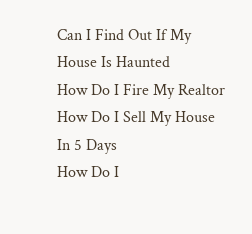Can I Find Out If My House Is Haunted
How Do I Fire My Realtor How Do I Sell My House In 5 Days
How Do I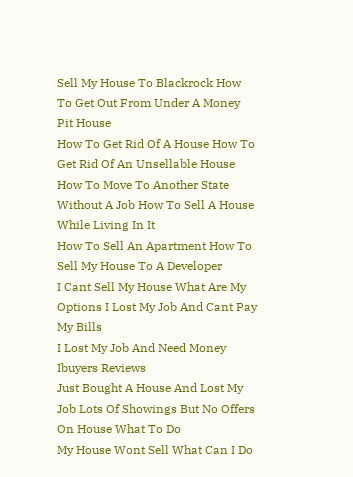Sell My House To Blackrock How To Get Out From Under A Money Pit House
How To Get Rid Of A House How To Get Rid Of An Unsellable House
How To Move To Another State Without A Job How To Sell A House While Living In It
How To Sell An Apartment How To Sell My House To A Developer
I Cant Sell My House What Are My Options I Lost My Job And Cant Pay My Bills
I Lost My Job And Need Money Ibuyers Reviews
Just Bought A House And Lost My Job Lots Of Showings But No Offers On House What To Do
My House Wont Sell What Can I Do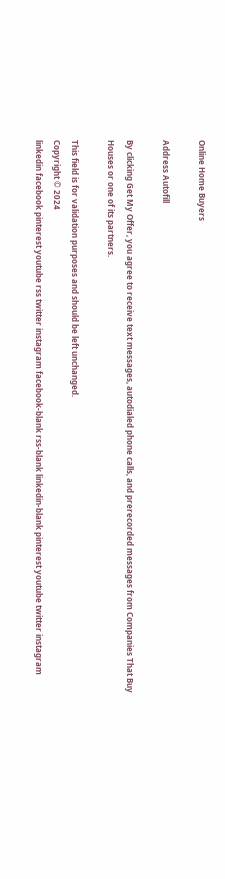Online Home Buyers

Address Autofill

By clicking Get My Offer, you agree to receive text messages, autodialed phone calls, and prerecorded messages from Companies That Buy Houses or one of its partners.

This field is for validation purposes and should be left unchanged.
Copyright © 2024
linkedin facebook pinterest youtube rss twitter instagram facebook-blank rss-blank linkedin-blank pinterest youtube twitter instagram